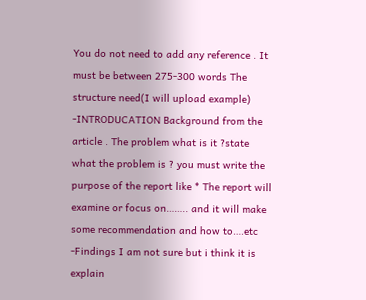You do not need to add any reference . It must be between 275-300 words The structure need(I will upload example) -INTRODUCATION Background from the article . The problem what is it ?state what the problem is ? you must write the purpose of the report like * The report will examine or focus on…….. and it will make some recommendation and how to….etc -Findings I am not sure but i think it is explain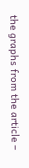the graphs from the article –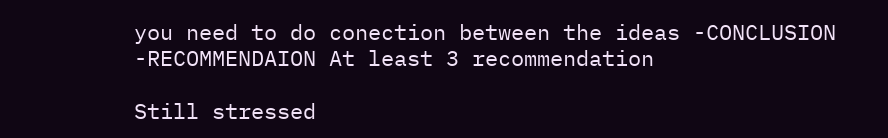you need to do conection between the ideas -CONCLUSION -RECOMMENDAION At least 3 recommendation

Still stressed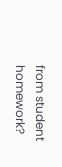from student homework?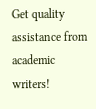Get quality assistance from academic writers!